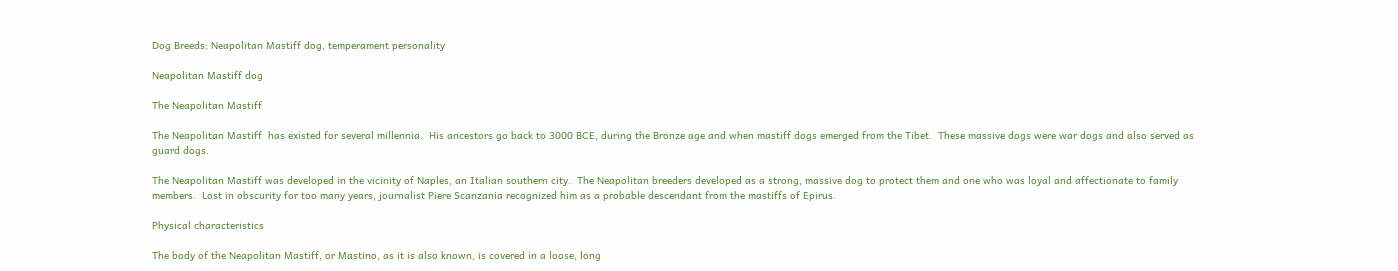Dog Breeds: Neapolitan Mastiff dog, temperament personality

Neapolitan Mastiff dog

The Neapolitan Mastiff

The Neapolitan Mastiff  has existed for several millennia.  His ancestors go back to 3000 BCE, during the Bronze age and when mastiff dogs emerged from the Tibet.  These massive dogs were war dogs and also served as guard dogs.

The Neapolitan Mastiff was developed in the vicinity of Naples, an Italian southern city.  The Neapolitan breeders developed as a strong, massive dog to protect them and one who was loyal and affectionate to family members.  Lost in obscurity for too many years, journalist Piere Scanzania recognized him as a probable descendant from the mastiffs of Epirus.

Physical characteristics

The body of the Neapolitan Mastiff, or Mastino, as it is also known, is covered in a loose, long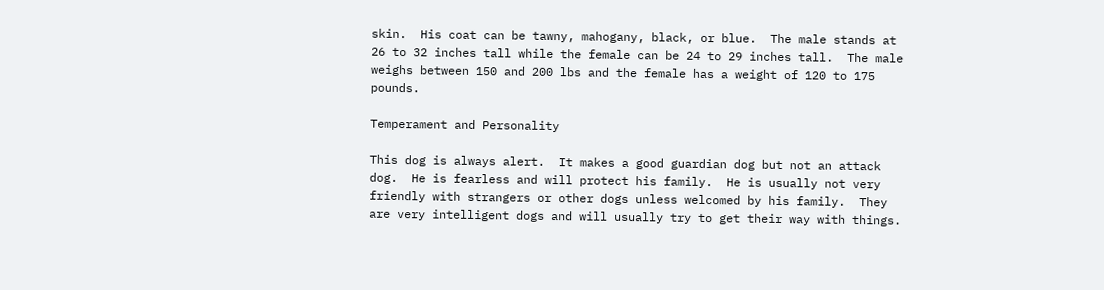skin.  His coat can be tawny, mahogany, black, or blue.  The male stands at 26 to 32 inches tall while the female can be 24 to 29 inches tall.  The male weighs between 150 and 200 lbs and the female has a weight of 120 to 175 pounds.

Temperament and Personality

This dog is always alert.  It makes a good guardian dog but not an attack dog.  He is fearless and will protect his family.  He is usually not very friendly with strangers or other dogs unless welcomed by his family.  They are very intelligent dogs and will usually try to get their way with things.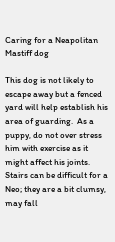Caring for a Neapolitan Mastiff dog

This dog is not likely to escape away but a fenced yard will help establish his area of guarding.  As a puppy, do not over stress him with exercise as it might affect his joints.  Stairs can be difficult for a Neo; they are a bit clumsy, may fall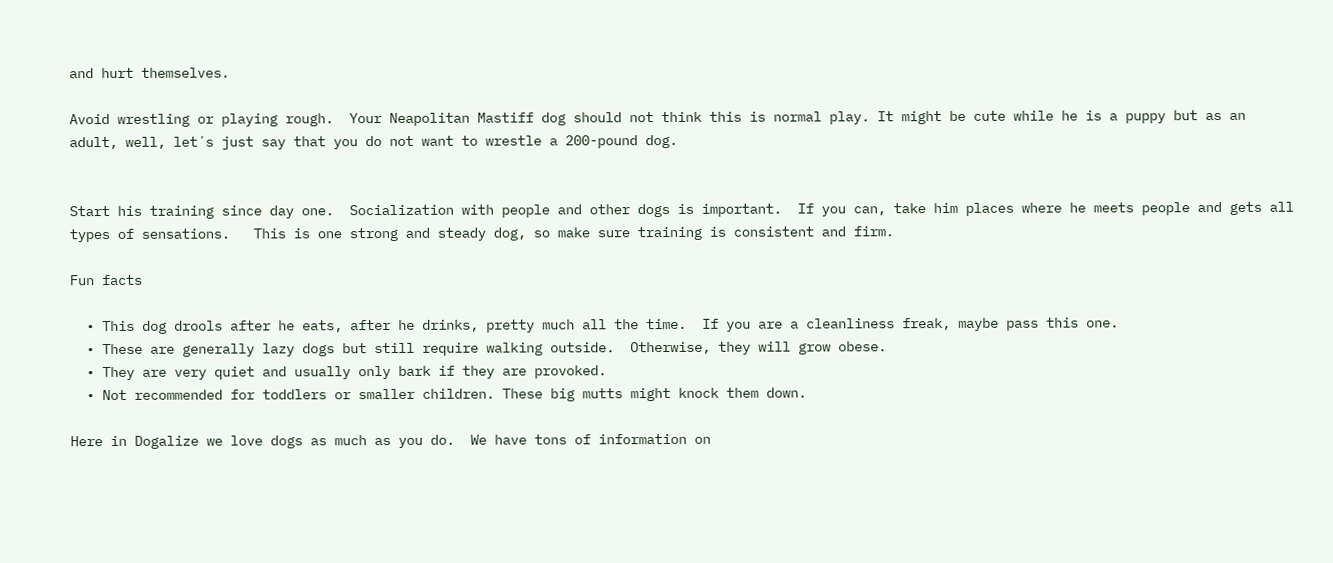and hurt themselves.

Avoid wrestling or playing rough.  Your Neapolitan Mastiff dog should not think this is normal play. It might be cute while he is a puppy but as an adult, well, let´s just say that you do not want to wrestle a 200-pound dog.


Start his training since day one.  Socialization with people and other dogs is important.  If you can, take him places where he meets people and gets all types of sensations.   This is one strong and steady dog, so make sure training is consistent and firm.

Fun facts

  • This dog drools after he eats, after he drinks, pretty much all the time.  If you are a cleanliness freak, maybe pass this one.
  • These are generally lazy dogs but still require walking outside.  Otherwise, they will grow obese.
  • They are very quiet and usually only bark if they are provoked.
  • Not recommended for toddlers or smaller children. These big mutts might knock them down.

Here in Dogalize we love dogs as much as you do.  We have tons of information on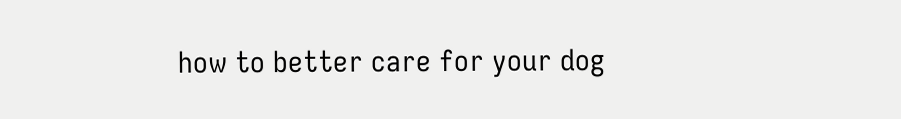how to better care for your dog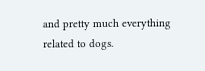and pretty much everything related to dogs.